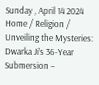Sunday , April 14 2024
Home / Religion / Unveiling the Mysteries: Dwarka Ji’s 36-Year Submersion –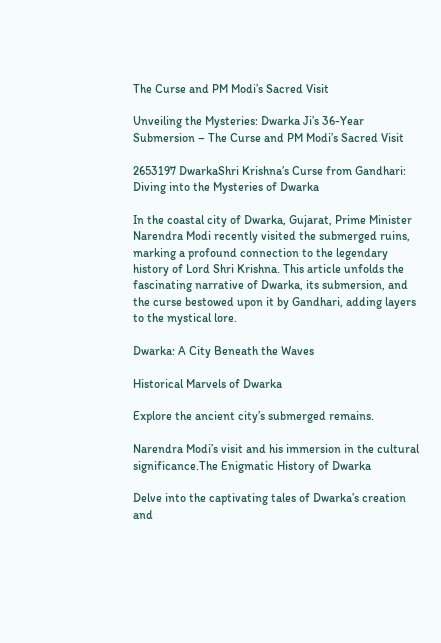The Curse and PM Modi’s Sacred Visit

Unveiling the Mysteries: Dwarka Ji’s 36-Year Submersion – The Curse and PM Modi’s Sacred Visit

2653197 DwarkaShri Krishna’s Curse from Gandhari: Diving into the Mysteries of Dwarka

In the coastal city of Dwarka, Gujarat, Prime Minister Narendra Modi recently visited the submerged ruins, marking a profound connection to the legendary history of Lord Shri Krishna. This article unfolds the fascinating narrative of Dwarka, its submersion, and the curse bestowed upon it by Gandhari, adding layers to the mystical lore.

Dwarka: A City Beneath the Waves

Historical Marvels of Dwarka

Explore the ancient city’s submerged remains.

Narendra Modi’s visit and his immersion in the cultural significance.The Enigmatic History of Dwarka

Delve into the captivating tales of Dwarka’s creation and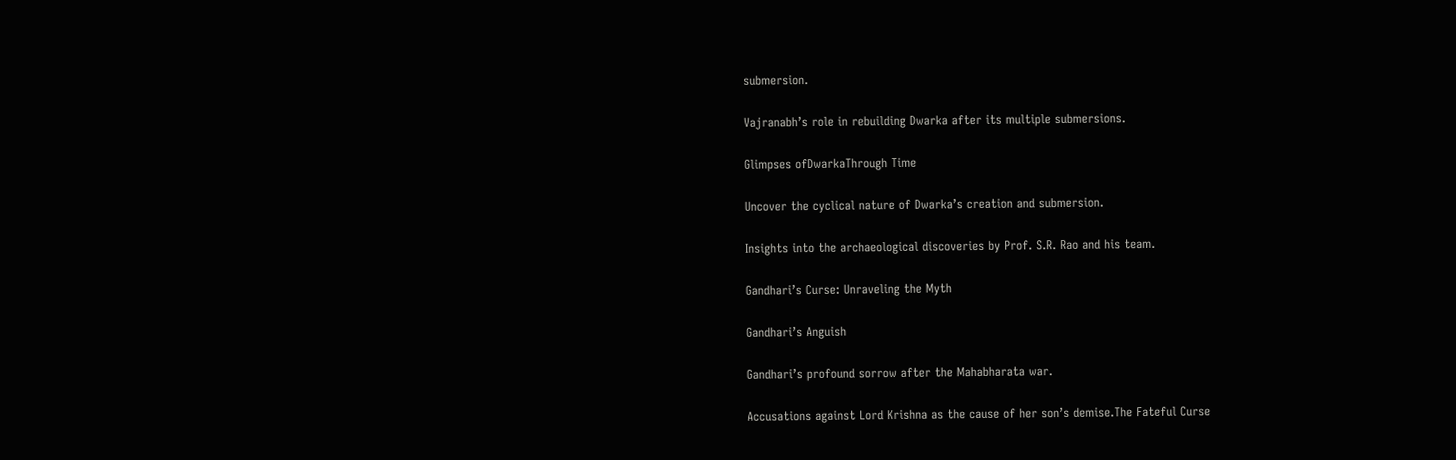submersion.

Vajranabh’s role in rebuilding Dwarka after its multiple submersions.

Glimpses ofDwarkaThrough Time

Uncover the cyclical nature of Dwarka’s creation and submersion.

Insights into the archaeological discoveries by Prof. S.R. Rao and his team.

Gandhari’s Curse: Unraveling the Myth

Gandhari’s Anguish

Gandhari’s profound sorrow after the Mahabharata war.

Accusations against Lord Krishna as the cause of her son’s demise.The Fateful Curse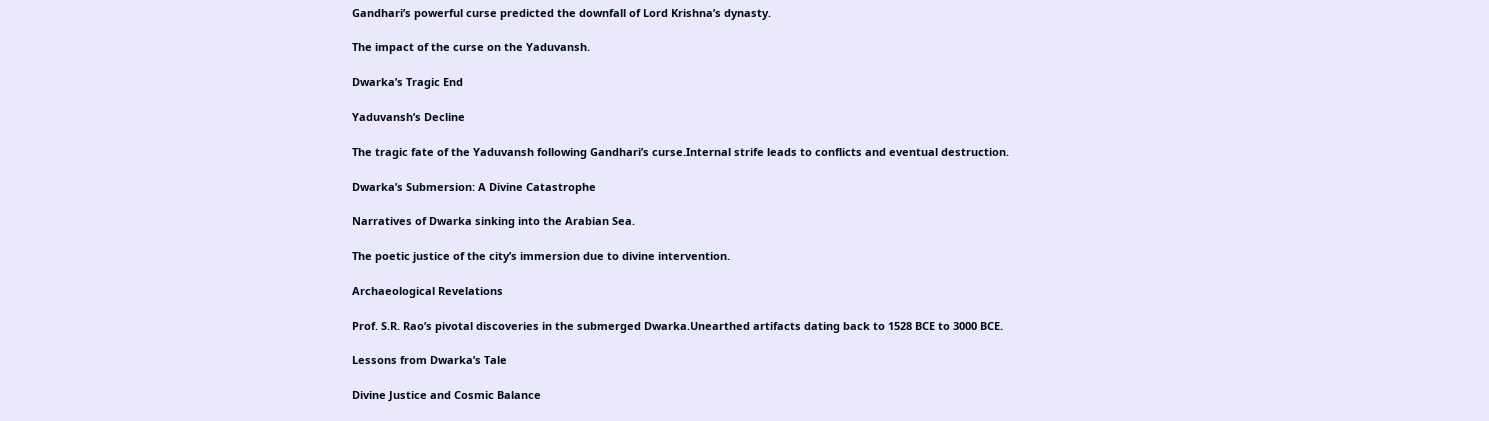Gandhari’s powerful curse predicted the downfall of Lord Krishna’s dynasty.

The impact of the curse on the Yaduvansh.

Dwarka’s Tragic End

Yaduvansh’s Decline

The tragic fate of the Yaduvansh following Gandhari’s curse.Internal strife leads to conflicts and eventual destruction.

Dwarka’s Submersion: A Divine Catastrophe

Narratives of Dwarka sinking into the Arabian Sea.

The poetic justice of the city’s immersion due to divine intervention.

Archaeological Revelations

Prof. S.R. Rao’s pivotal discoveries in the submerged Dwarka.Unearthed artifacts dating back to 1528 BCE to 3000 BCE.

Lessons from Dwarka’s Tale

Divine Justice and Cosmic Balance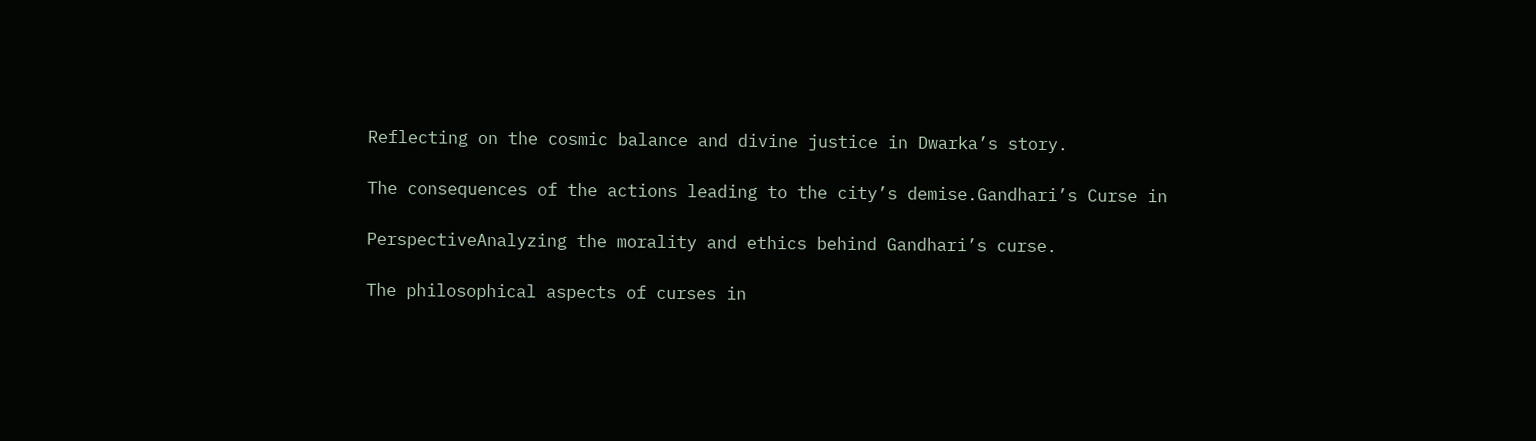Reflecting on the cosmic balance and divine justice in Dwarka’s story.

The consequences of the actions leading to the city’s demise.Gandhari’s Curse in

PerspectiveAnalyzing the morality and ethics behind Gandhari’s curse.

The philosophical aspects of curses in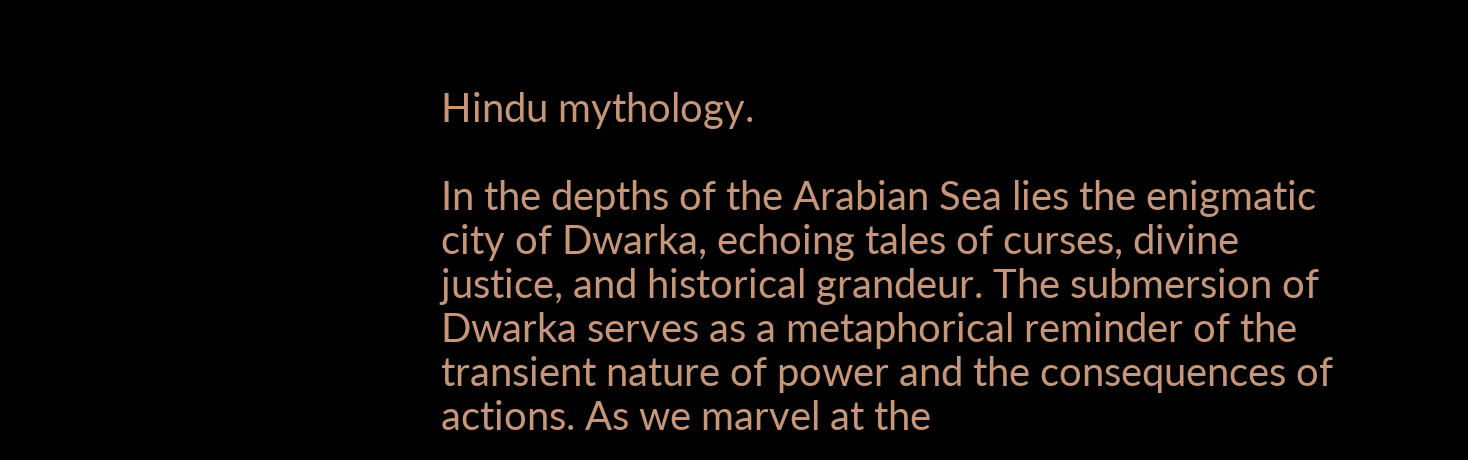Hindu mythology.

In the depths of the Arabian Sea lies the enigmatic city of Dwarka, echoing tales of curses, divine justice, and historical grandeur. The submersion of Dwarka serves as a metaphorical reminder of the transient nature of power and the consequences of actions. As we marvel at the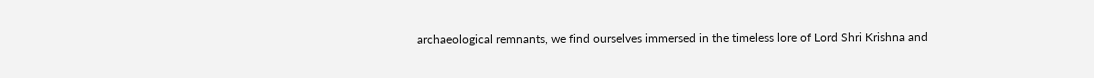archaeological remnants, we find ourselves immersed in the timeless lore of Lord Shri Krishna and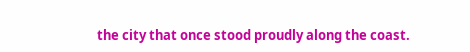the city that once stood proudly along the coast.